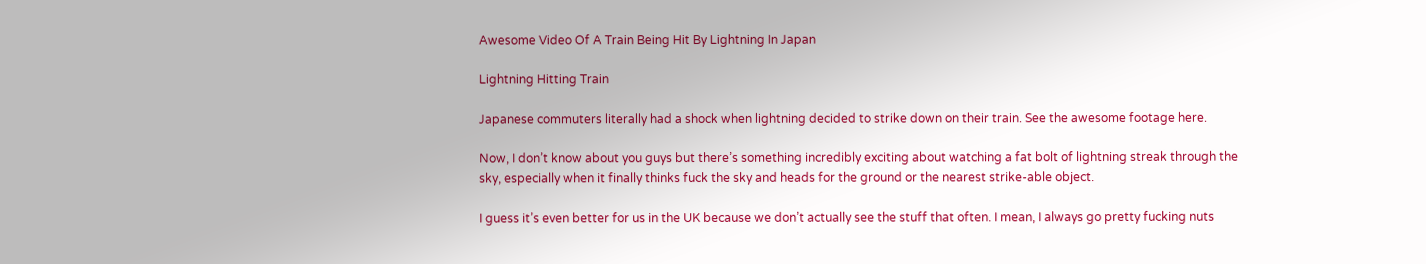Awesome Video Of A Train Being Hit By Lightning In Japan

Lightning Hitting Train

Japanese commuters literally had a shock when lightning decided to strike down on their train. See the awesome footage here.

Now, I don’t know about you guys but there’s something incredibly exciting about watching a fat bolt of lightning streak through the sky, especially when it finally thinks fuck the sky and heads for the ground or the nearest strike-able object.

I guess it’s even better for us in the UK because we don’t actually see the stuff that often. I mean, I always go pretty fucking nuts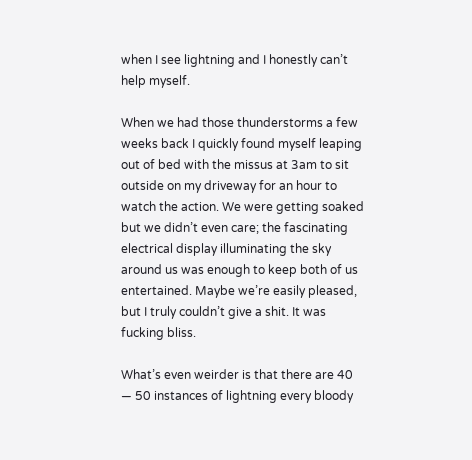when I see lightning and I honestly can’t help myself.

When we had those thunderstorms a few weeks back I quickly found myself leaping out of bed with the missus at 3am to sit outside on my driveway for an hour to watch the action. We were getting soaked but we didn’t even care; the fascinating electrical display illuminating the sky around us was enough to keep both of us entertained. Maybe we’re easily pleased, but I truly couldn’t give a shit. It was fucking bliss.

What’s even weirder is that there are 40 — 50 instances of lightning every bloody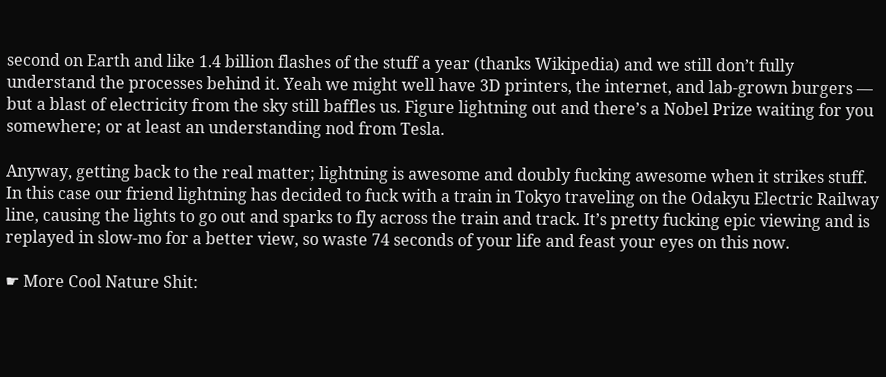second on Earth and like 1.4 billion flashes of the stuff a year (thanks Wikipedia) and we still don’t fully understand the processes behind it. Yeah we might well have 3D printers, the internet, and lab-grown burgers — but a blast of electricity from the sky still baffles us. Figure lightning out and there’s a Nobel Prize waiting for you somewhere; or at least an understanding nod from Tesla.

Anyway, getting back to the real matter; lightning is awesome and doubly fucking awesome when it strikes stuff. In this case our friend lightning has decided to fuck with a train in Tokyo traveling on the Odakyu Electric Railway line, causing the lights to go out and sparks to fly across the train and track. It’s pretty fucking epic viewing and is replayed in slow-mo for a better view, so waste 74 seconds of your life and feast your eyes on this now.

☛ More Cool Nature Shit: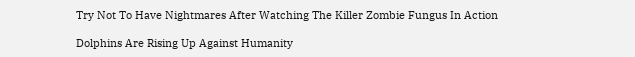Try Not To Have Nightmares After Watching The Killer Zombie Fungus In Action

Dolphins Are Rising Up Against Humanity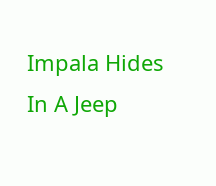Impala Hides In A Jeep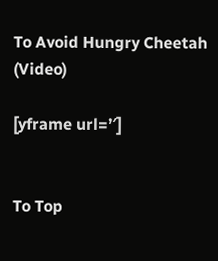To Avoid Hungry Cheetah (Video)

[yframe url=’′]


To Top